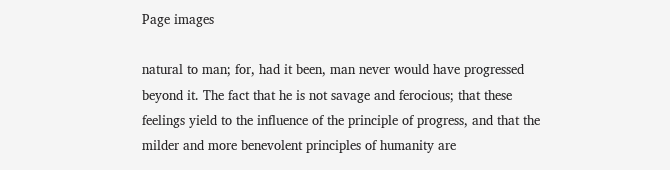Page images

natural to man; for, had it been, man never would have progressed beyond it. The fact that he is not savage and ferocious; that these feelings yield to the influence of the principle of progress, and that the milder and more benevolent principles of humanity are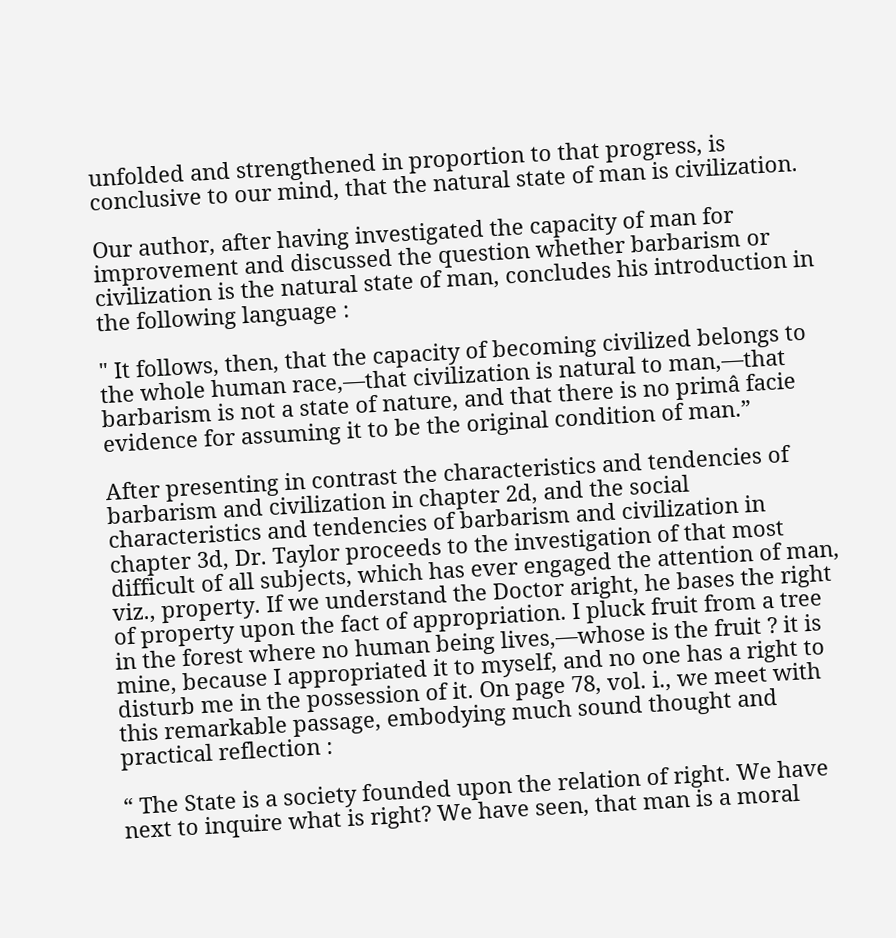unfolded and strengthened in proportion to that progress, is conclusive to our mind, that the natural state of man is civilization.

Our author, after having investigated the capacity of man for improvement and discussed the question whether barbarism or civilization is the natural state of man, concludes his introduction in the following language :

" It follows, then, that the capacity of becoming civilized belongs to the whole human race,—that civilization is natural to man,—that barbarism is not a state of nature, and that there is no primâ facie evidence for assuming it to be the original condition of man.”

After presenting in contrast the characteristics and tendencies of barbarism and civilization in chapter 2d, and the social characteristics and tendencies of barbarism and civilization in chapter 3d, Dr. Taylor proceeds to the investigation of that most difficult of all subjects, which has ever engaged the attention of man, viz., property. If we understand the Doctor aright, he bases the right of property upon the fact of appropriation. I pluck fruit from a tree in the forest where no human being lives,—whose is the fruit ? it is mine, because I appropriated it to myself, and no one has a right to disturb me in the possession of it. On page 78, vol. i., we meet with this remarkable passage, embodying much sound thought and practical reflection :

“ The State is a society founded upon the relation of right. We have next to inquire what is right? We have seen, that man is a moral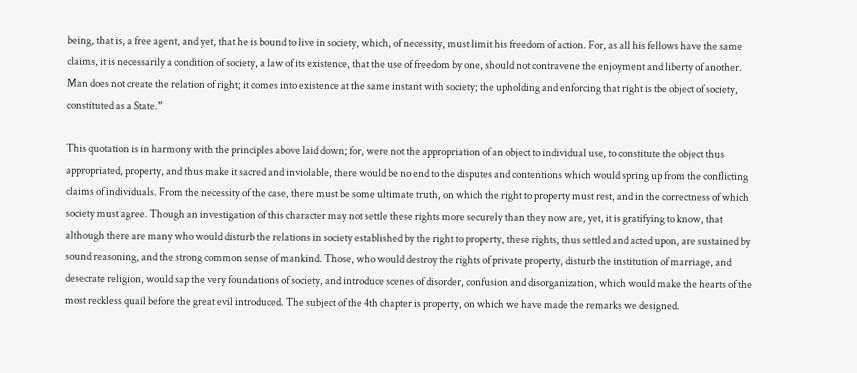being, that is, a free agent, and yet, that he is bound to live in society, which, of necessity, must limit his freedom of action. For, as all his fellows have the same claims, it is necessarily a condition of society, a law of its existence, that the use of freedom by one, should not contravene the enjoyment and liberty of another. Man does not create the relation of right; it comes into existence at the same instant with society; the upholding and enforcing that right is tbe object of society, constituted as a State.”

This quotation is in harmony with the principles above laid down; for, were not the appropriation of an object to individual use, to constitute the object thus appropriated, property, and thus make it sacred and inviolable, there would be no end to the disputes and contentions which would spring up from the conflicting claims of individuals. From the necessity of the case, there must be some ultimate truth, on which the right to property must rest, and in the correctness of which society must agree. Though an investigation of this character may not settle these rights more securely than they now are, yet, it is gratifying to know, that although there are many who would disturb the relations in society established by the right to property, these rights, thus settled and acted upon, are sustained by sound reasoning, and the strong common sense of mankind. Those, who would destroy the rights of private property, disturb the institution of marriage, and desecrate religion, would sap the very foundations of society, and introduce scenes of disorder, confusion and disorganization, which would make the hearts of the most reckless quail before the great evil introduced. The subject of the 4th chapter is property, on which we have made the remarks we designed.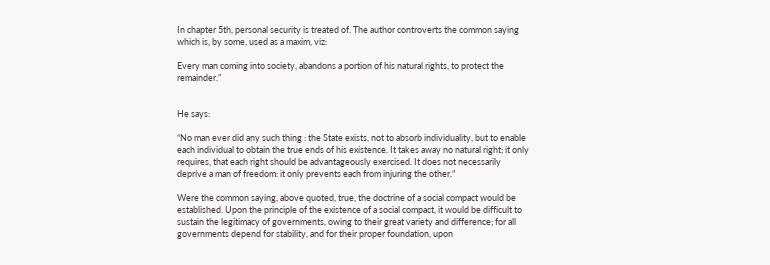In chapter 5th, personal security is treated of. The author controverts the common saying which is, by some, used as a maxim, viz:

Every man coming into society, abandons a portion of his natural rights, to protect the remainder.”


He says:

“No man ever did any such thing : the State exists, not to absorb individuality, but to enable each individual to obtain the true ends of his existence. It takes away no natural right; it only requires, that each right should be advantageously exercised. It does not necessarily deprive a man of freedom: it only prevents each from injuring the other."

Were the common saying, above quoted, true, the doctrine of a social compact would be established. Upon the principle of the existence of a social compact, it would be difficult to sustain the legitimacy of governments, owing to their great variety and difference; for all governments depend for stability, and for their proper foundation, upon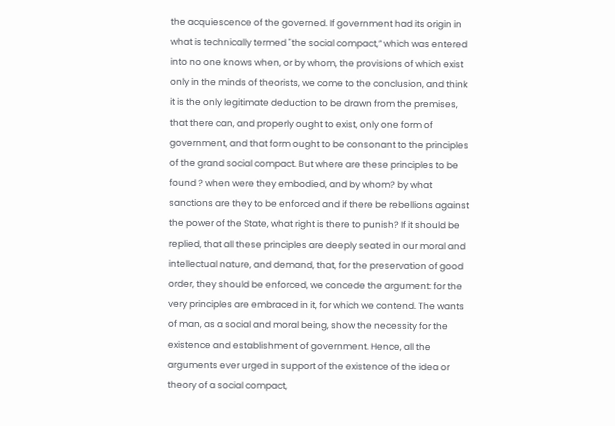the acquiescence of the governed. If government had its origin in what is technically termed "the social compact,” which was entered into no one knows when, or by whom, the provisions of which exist only in the minds of theorists, we come to the conclusion, and think it is the only legitimate deduction to be drawn from the premises, that there can, and properly ought to exist, only one form of government, and that form ought to be consonant to the principles of the grand social compact. But where are these principles to be found ? when were they embodied, and by whom? by what sanctions are they to be enforced and if there be rebellions against the power of the State, what right is there to punish? If it should be replied, that all these principles are deeply seated in our moral and intellectual nature, and demand, that, for the preservation of good order, they should be enforced, we concede the argument: for the very principles are embraced in it, for which we contend. The wants of man, as a social and moral being, show the necessity for the existence and establishment of government. Hence, all the arguments ever urged in support of the existence of the idea or theory of a social compact,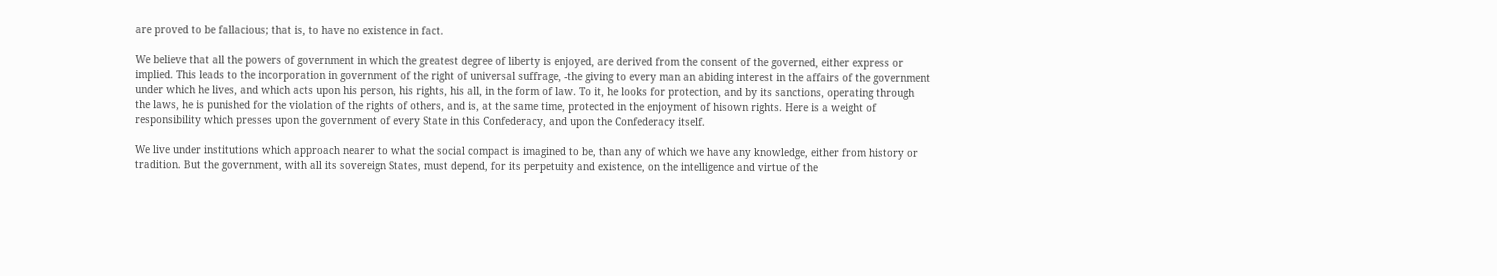are proved to be fallacious; that is, to have no existence in fact.

We believe that all the powers of government in which the greatest degree of liberty is enjoyed, are derived from the consent of the governed, either express or implied. This leads to the incorporation in government of the right of universal suffrage, -the giving to every man an abiding interest in the affairs of the government under which he lives, and which acts upon his person, his rights, his all, in the form of law. To it, he looks for protection, and by its sanctions, operating through the laws, he is punished for the violation of the rights of others, and is, at the same time, protected in the enjoyment of hisown rights. Here is a weight of responsibility which presses upon the government of every State in this Confederacy, and upon the Confederacy itself.

We live under institutions which approach nearer to what the social compact is imagined to be, than any of which we have any knowledge, either from history or tradition. But the government, with all its sovereign States, must depend, for its perpetuity and existence, on the intelligence and virtue of the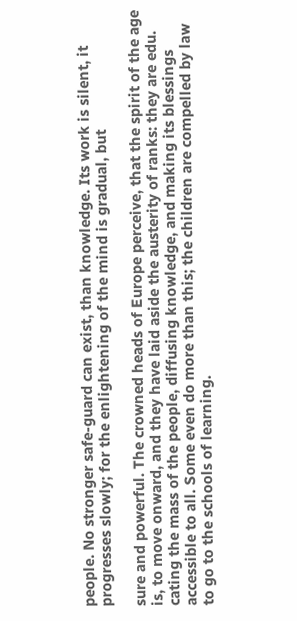people. No stronger safe-guard can exist, than knowledge. Its work is silent, it progresses slowly; for the enlightening of the mind is gradual, but

sure and powerful. The crowned heads of Europe perceive, that the spirit of the age is, to move onward, and they have laid aside the austerity of ranks: they are edu. cating the mass of the people, diffusing knowledge, and making its blessings accessible to all. Some even do more than this; the children are compelled by law to go to the schools of learning.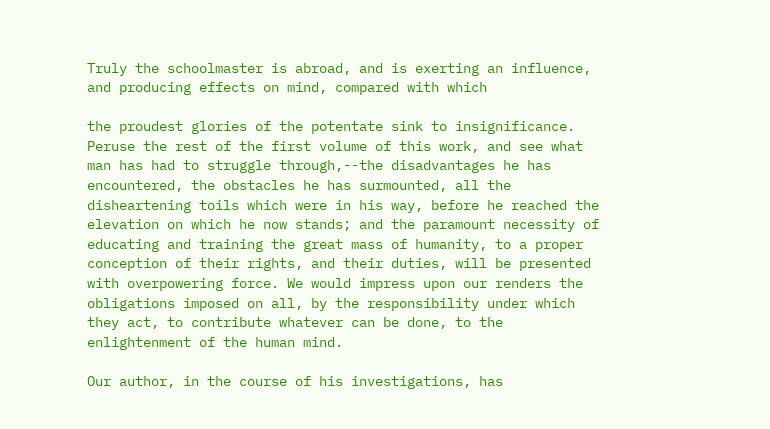Truly the schoolmaster is abroad, and is exerting an influence, and producing effects on mind, compared with which

the proudest glories of the potentate sink to insignificance. Peruse the rest of the first volume of this work, and see what man has had to struggle through,--the disadvantages he has encountered, the obstacles he has surmounted, all the disheartening toils which were in his way, before he reached the elevation on which he now stands; and the paramount necessity of educating and training the great mass of humanity, to a proper conception of their rights, and their duties, will be presented with overpowering force. We would impress upon our renders the obligations imposed on all, by the responsibility under which they act, to contribute whatever can be done, to the enlightenment of the human mind.

Our author, in the course of his investigations, has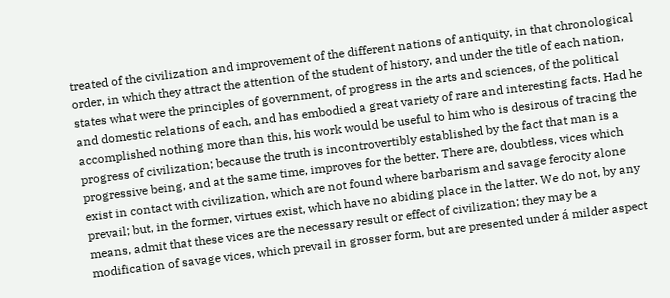treated of the civilization and improvement of the different nations of antiquity, in that chronological order, in which they attract the attention of the student of history, and under the title of each nation, states what were the principles of government, of progress in the arts and sciences, of the political and domestic relations of each, and has embodied a great variety of rare and interesting facts. Had he accomplished nothing more than this, his work would be useful to him who is desirous of tracing the progress of civilization; because the truth is incontrovertibly established by the fact that man is a progressive being, and at the same time, improves for the better. There are, doubtless, vices which exist in contact with civilization, which are not found where barbarism and savage ferocity alone prevail; but, in the former, virtues exist, which have no abiding place in the latter. We do not, by any means, admit that these vices are the necessary result or effect of civilization; they may be a modification of savage vices, which prevail in grosser form, but are presented under á milder aspect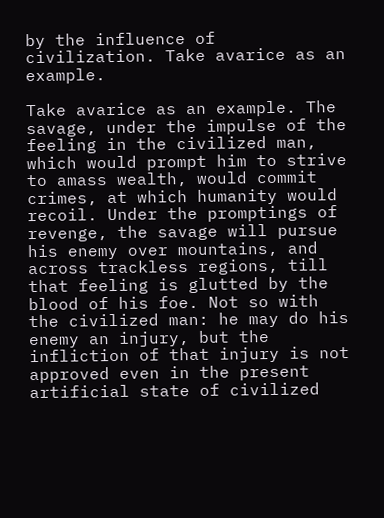by the influence of civilization. Take avarice as an example.

Take avarice as an example. The savage, under the impulse of the feeling in the civilized man, which would prompt him to strive to amass wealth, would commit crimes, at which humanity would recoil. Under the promptings of revenge, the savage will pursue his enemy over mountains, and across trackless regions, till that feeling is glutted by the blood of his foe. Not so with the civilized man: he may do his enemy an injury, but the infliction of that injury is not approved even in the present artificial state of civilized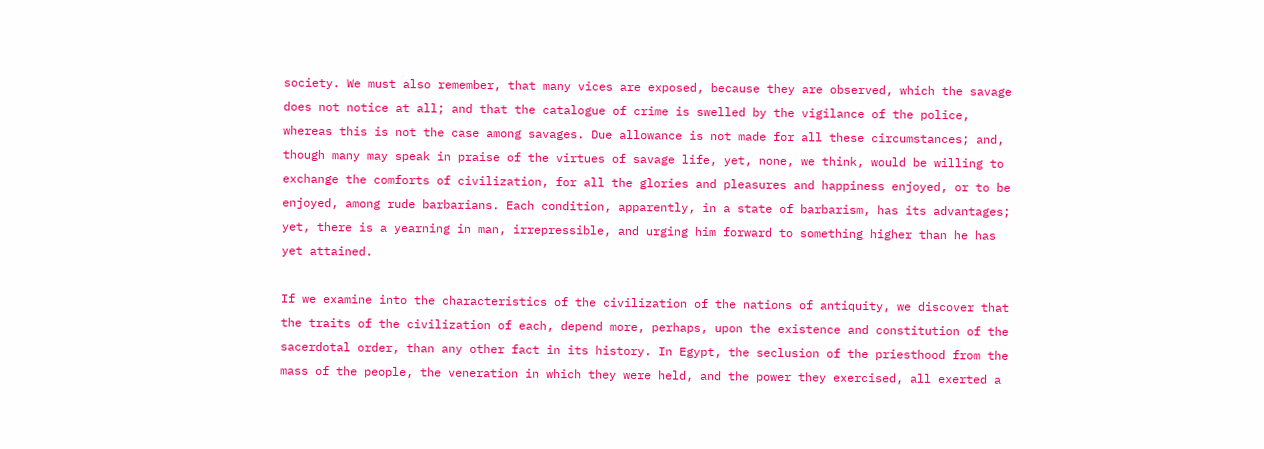society. We must also remember, that many vices are exposed, because they are observed, which the savage does not notice at all; and that the catalogue of crime is swelled by the vigilance of the police, whereas this is not the case among savages. Due allowance is not made for all these circumstances; and, though many may speak in praise of the virtues of savage life, yet, none, we think, would be willing to exchange the comforts of civilization, for all the glories and pleasures and happiness enjoyed, or to be enjoyed, among rude barbarians. Each condition, apparently, in a state of barbarism, has its advantages; yet, there is a yearning in man, irrepressible, and urging him forward to something higher than he has yet attained.

If we examine into the characteristics of the civilization of the nations of antiquity, we discover that the traits of the civilization of each, depend more, perhaps, upon the existence and constitution of the sacerdotal order, than any other fact in its history. In Egypt, the seclusion of the priesthood from the mass of the people, the veneration in which they were held, and the power they exercised, all exerted a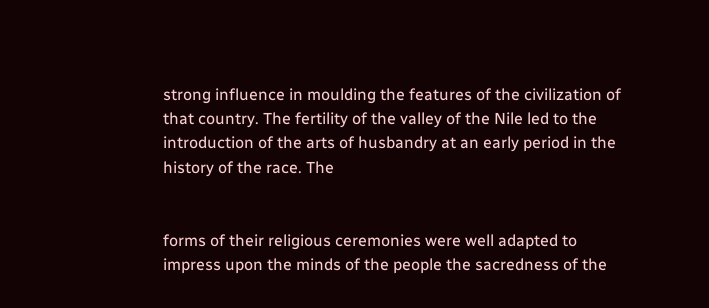strong influence in moulding the features of the civilization of that country. The fertility of the valley of the Nile led to the introduction of the arts of husbandry at an early period in the history of the race. The


forms of their religious ceremonies were well adapted to impress upon the minds of the people the sacredness of the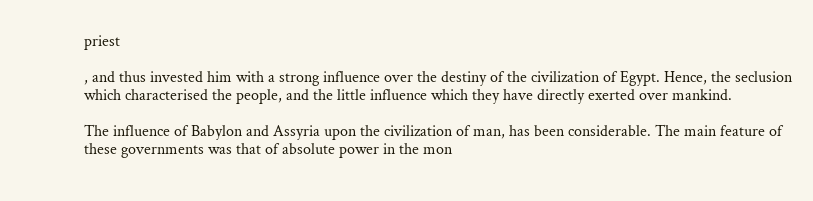priest

, and thus invested him with a strong influence over the destiny of the civilization of Egypt. Hence, the seclusion which characterised the people, and the little influence which they have directly exerted over mankind.

The influence of Babylon and Assyria upon the civilization of man, has been considerable. The main feature of these governments was that of absolute power in the mon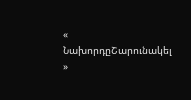« ՆախորդըՇարունակել »